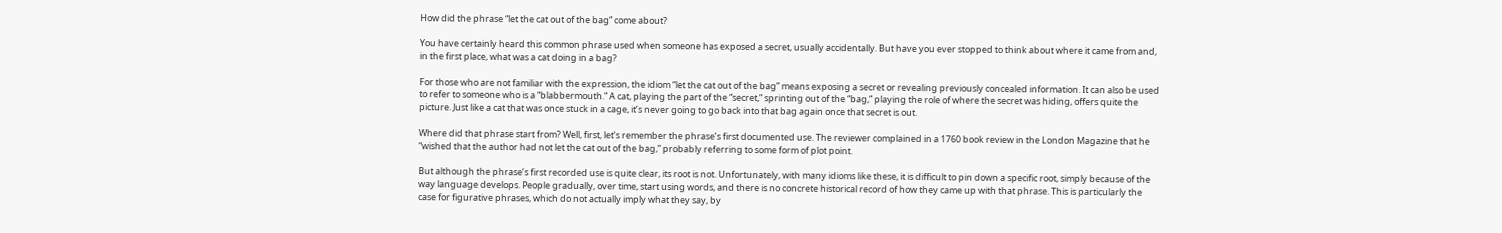How did the phrase “let the cat out of the bag” come about?

You have certainly heard this common phrase used when someone has exposed a secret, usually accidentally. But have you ever stopped to think about where it came from and, in the first place, what was a cat doing in a bag?

For those who are not familiar with the expression, the idiom “let the cat out of the bag” means exposing a secret or revealing previously concealed information. It can also be used to refer to someone who is a “blabbermouth.” A cat, playing the part of the “secret,” sprinting out of the “bag,” playing the role of where the secret was hiding, offers quite the picture. Just like a cat that was once stuck in a cage, it’s never going to go back into that bag again once that secret is out.

Where did that phrase start from? Well, first, let’s remember the phrase’s first documented use. The reviewer complained in a 1760 book review in the London Magazine that he “wished that the author had not let the cat out of the bag,” probably referring to some form of plot point.

But although the phrase’s first recorded use is quite clear, its root is not. Unfortunately, with many idioms like these, it is difficult to pin down a specific root, simply because of the way language develops. People gradually, over time, start using words, and there is no concrete historical record of how they came up with that phrase. This is particularly the case for figurative phrases, which do not actually imply what they say, by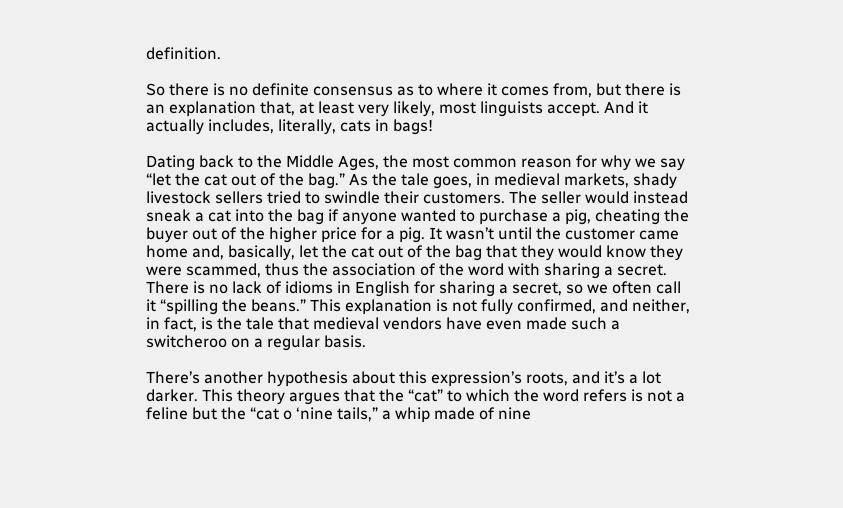definition.

So there is no definite consensus as to where it comes from, but there is an explanation that, at least very likely, most linguists accept. And it actually includes, literally, cats in bags!

Dating back to the Middle Ages, the most common reason for why we say “let the cat out of the bag.” As the tale goes, in medieval markets, shady livestock sellers tried to swindle their customers. The seller would instead sneak a cat into the bag if anyone wanted to purchase a pig, cheating the buyer out of the higher price for a pig. It wasn’t until the customer came home and, basically, let the cat out of the bag that they would know they were scammed, thus the association of the word with sharing a secret. There is no lack of idioms in English for sharing a secret, so we often call it “spilling the beans.” This explanation is not fully confirmed, and neither, in fact, is the tale that medieval vendors have even made such a switcheroo on a regular basis.

There’s another hypothesis about this expression’s roots, and it’s a lot darker. This theory argues that the “cat” to which the word refers is not a feline but the “cat o ‘nine tails,” a whip made of nine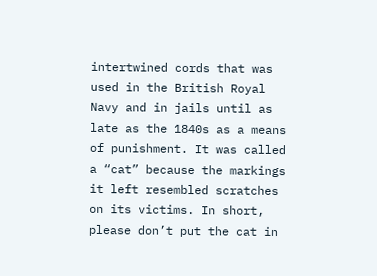intertwined cords that was used in the British Royal Navy and in jails until as late as the 1840s as a means of punishment. It was called a “cat” because the markings it left resembled scratches on its victims. In short, please don’t put the cat in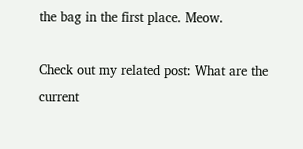the bag in the first place. Meow.

Check out my related post: What are the current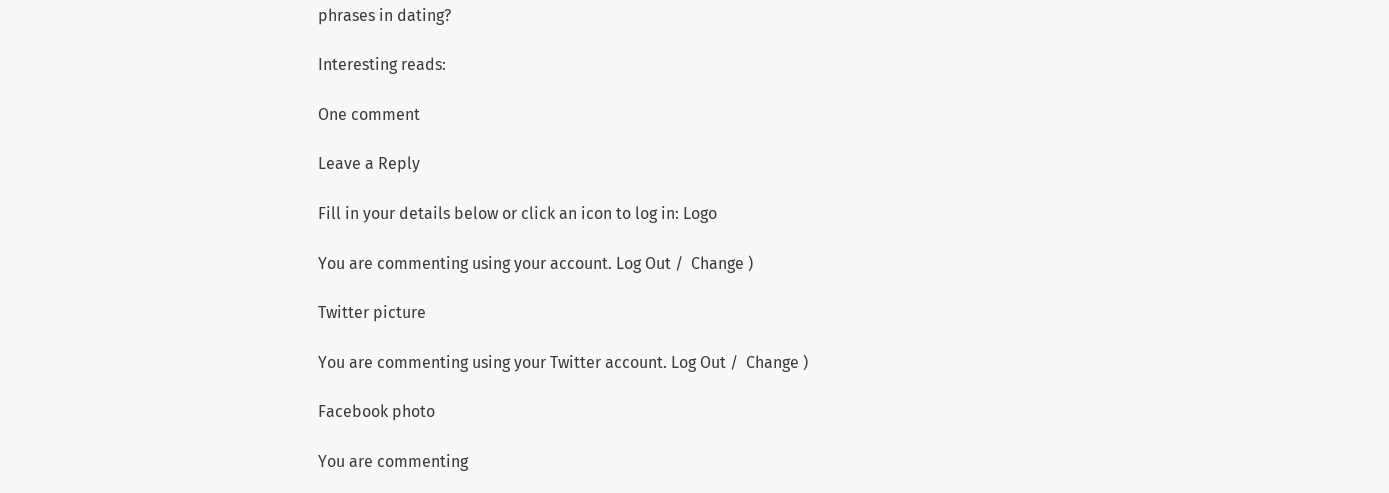phrases in dating?

Interesting reads:

One comment

Leave a Reply

Fill in your details below or click an icon to log in: Logo

You are commenting using your account. Log Out /  Change )

Twitter picture

You are commenting using your Twitter account. Log Out /  Change )

Facebook photo

You are commenting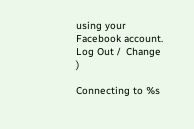using your Facebook account. Log Out /  Change )

Connecting to %s